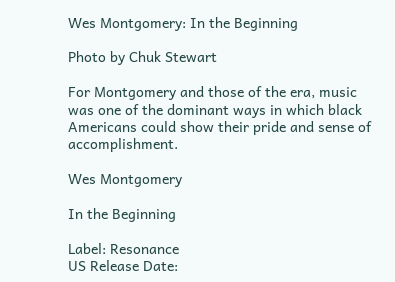Wes Montgomery: In the Beginning

Photo by Chuk Stewart

For Montgomery and those of the era, music was one of the dominant ways in which black Americans could show their pride and sense of accomplishment.

Wes Montgomery

In the Beginning

Label: Resonance
US Release Date: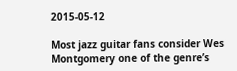2015-05-12

Most jazz guitar fans consider Wes Montgomery one of the genre’s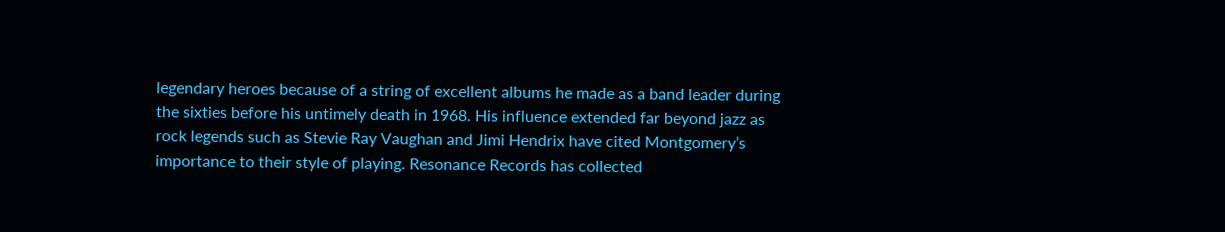legendary heroes because of a string of excellent albums he made as a band leader during the sixties before his untimely death in 1968. His influence extended far beyond jazz as rock legends such as Stevie Ray Vaughan and Jimi Hendrix have cited Montgomery’s importance to their style of playing. Resonance Records has collected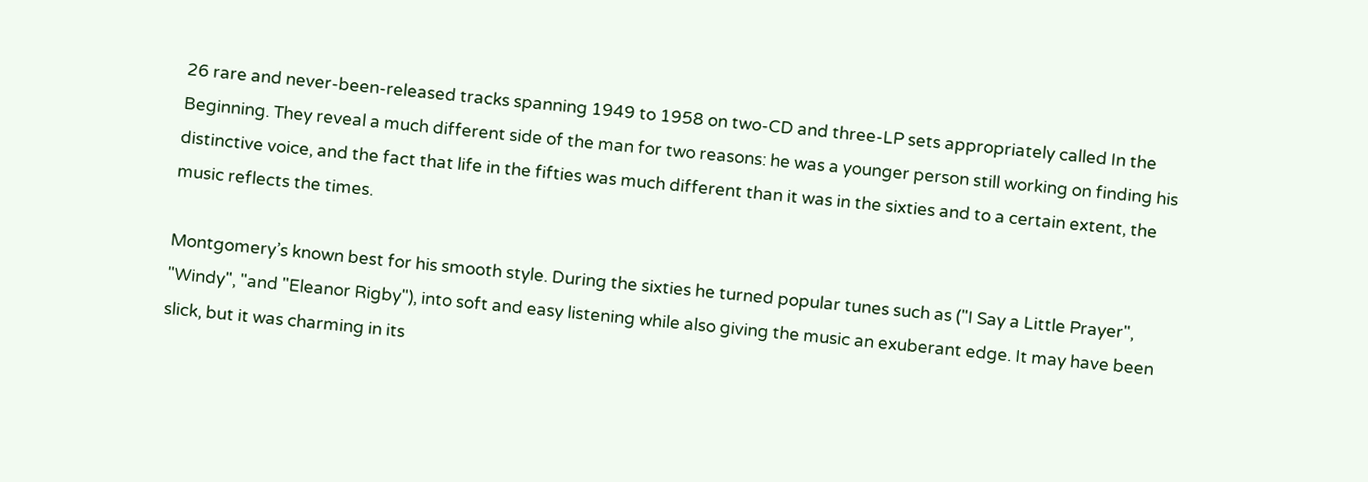26 rare and never-been-released tracks spanning 1949 to 1958 on two-CD and three-LP sets appropriately called In the Beginning. They reveal a much different side of the man for two reasons: he was a younger person still working on finding his distinctive voice, and the fact that life in the fifties was much different than it was in the sixties and to a certain extent, the music reflects the times.

Montgomery’s known best for his smooth style. During the sixties he turned popular tunes such as ("I Say a Little Prayer", "Windy", "and "Eleanor Rigby"), into soft and easy listening while also giving the music an exuberant edge. It may have been slick, but it was charming in its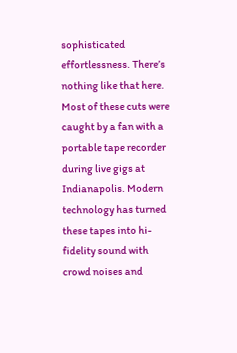sophisticated effortlessness. There’s nothing like that here. Most of these cuts were caught by a fan with a portable tape recorder during live gigs at Indianapolis. Modern technology has turned these tapes into hi-fidelity sound with crowd noises and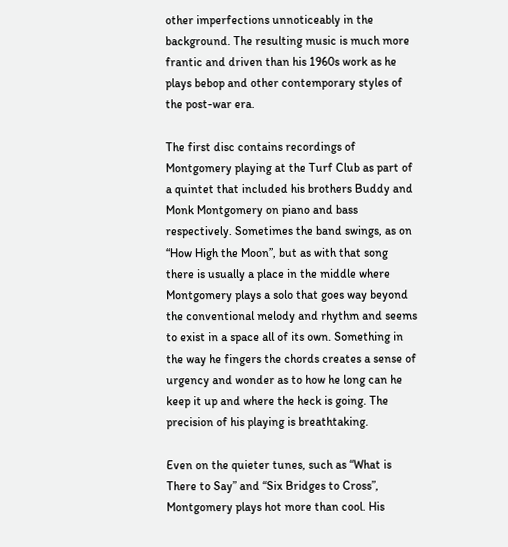other imperfections unnoticeably in the background. The resulting music is much more frantic and driven than his 1960s work as he plays bebop and other contemporary styles of the post-war era.

The first disc contains recordings of Montgomery playing at the Turf Club as part of a quintet that included his brothers Buddy and Monk Montgomery on piano and bass respectively. Sometimes the band swings, as on “How High the Moon”, but as with that song there is usually a place in the middle where Montgomery plays a solo that goes way beyond the conventional melody and rhythm and seems to exist in a space all of its own. Something in the way he fingers the chords creates a sense of urgency and wonder as to how he long can he keep it up and where the heck is going. The precision of his playing is breathtaking.

Even on the quieter tunes, such as “What is There to Say” and “Six Bridges to Cross”, Montgomery plays hot more than cool. His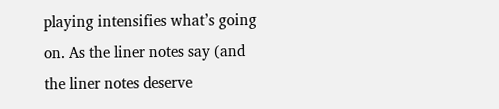playing intensifies what’s going on. As the liner notes say (and the liner notes deserve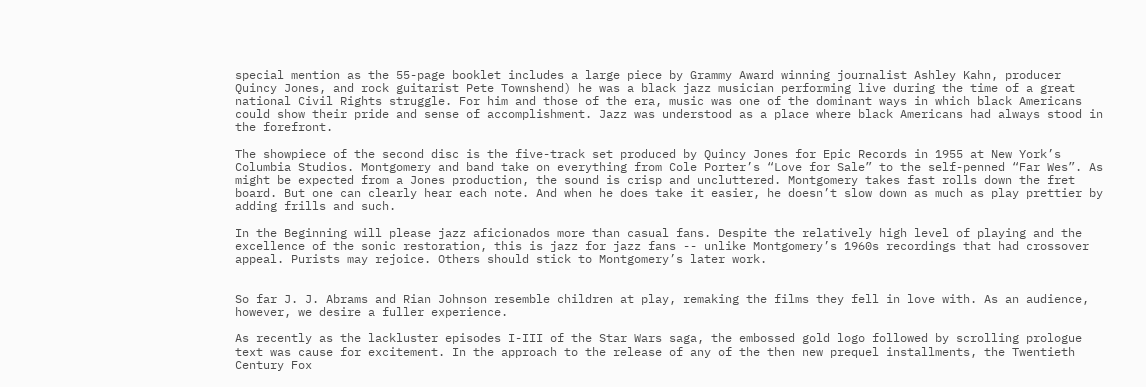special mention as the 55-page booklet includes a large piece by Grammy Award winning journalist Ashley Kahn, producer Quincy Jones, and rock guitarist Pete Townshend) he was a black jazz musician performing live during the time of a great national Civil Rights struggle. For him and those of the era, music was one of the dominant ways in which black Americans could show their pride and sense of accomplishment. Jazz was understood as a place where black Americans had always stood in the forefront.

The showpiece of the second disc is the five-track set produced by Quincy Jones for Epic Records in 1955 at New York’s Columbia Studios. Montgomery and band take on everything from Cole Porter’s “Love for Sale” to the self-penned “Far Wes”. As might be expected from a Jones production, the sound is crisp and uncluttered. Montgomery takes fast rolls down the fret board. But one can clearly hear each note. And when he does take it easier, he doesn’t slow down as much as play prettier by adding frills and such.

In the Beginning will please jazz aficionados more than casual fans. Despite the relatively high level of playing and the excellence of the sonic restoration, this is jazz for jazz fans -- unlike Montgomery’s 1960s recordings that had crossover appeal. Purists may rejoice. Others should stick to Montgomery’s later work.


So far J. J. Abrams and Rian Johnson resemble children at play, remaking the films they fell in love with. As an audience, however, we desire a fuller experience.

As recently as the lackluster episodes I-III of the Star Wars saga, the embossed gold logo followed by scrolling prologue text was cause for excitement. In the approach to the release of any of the then new prequel installments, the Twentieth Century Fox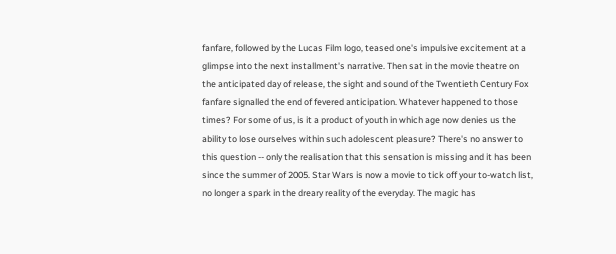fanfare, followed by the Lucas Film logo, teased one's impulsive excitement at a glimpse into the next installment's narrative. Then sat in the movie theatre on the anticipated day of release, the sight and sound of the Twentieth Century Fox fanfare signalled the end of fevered anticipation. Whatever happened to those times? For some of us, is it a product of youth in which age now denies us the ability to lose ourselves within such adolescent pleasure? There's no answer to this question -- only the realisation that this sensation is missing and it has been since the summer of 2005. Star Wars is now a movie to tick off your to-watch list, no longer a spark in the dreary reality of the everyday. The magic has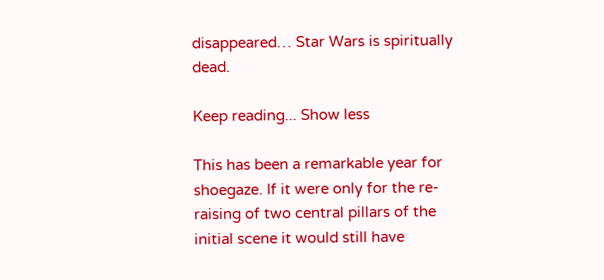disappeared… Star Wars is spiritually dead.

Keep reading... Show less

This has been a remarkable year for shoegaze. If it were only for the re-raising of two central pillars of the initial scene it would still have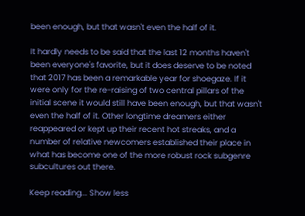been enough, but that wasn't even the half of it.

It hardly needs to be said that the last 12 months haven't been everyone's favorite, but it does deserve to be noted that 2017 has been a remarkable year for shoegaze. If it were only for the re-raising of two central pillars of the initial scene it would still have been enough, but that wasn't even the half of it. Other longtime dreamers either reappeared or kept up their recent hot streaks, and a number of relative newcomers established their place in what has become one of the more robust rock subgenre subcultures out there.

Keep reading... Show less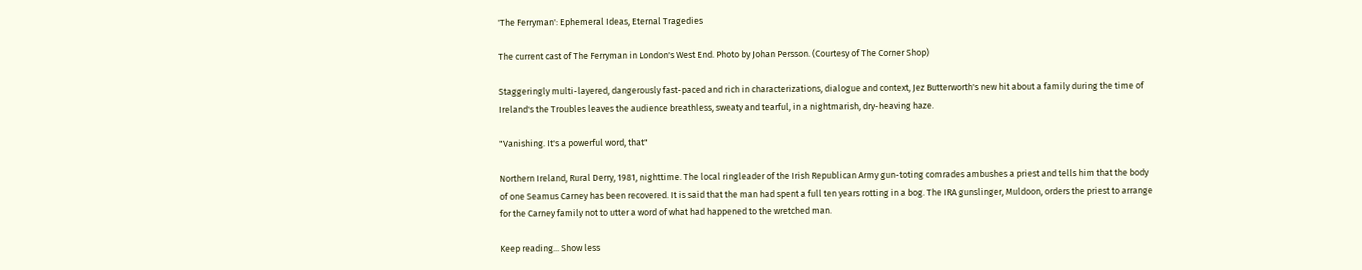'The Ferryman': Ephemeral Ideas, Eternal Tragedies

The current cast of The Ferryman in London's West End. Photo by Johan Persson. (Courtesy of The Corner Shop)

Staggeringly multi-layered, dangerously fast-paced and rich in characterizations, dialogue and context, Jez Butterworth's new hit about a family during the time of Ireland's the Troubles leaves the audience breathless, sweaty and tearful, in a nightmarish, dry-heaving haze.

"Vanishing. It's a powerful word, that"

Northern Ireland, Rural Derry, 1981, nighttime. The local ringleader of the Irish Republican Army gun-toting comrades ambushes a priest and tells him that the body of one Seamus Carney has been recovered. It is said that the man had spent a full ten years rotting in a bog. The IRA gunslinger, Muldoon, orders the priest to arrange for the Carney family not to utter a word of what had happened to the wretched man.

Keep reading... Show less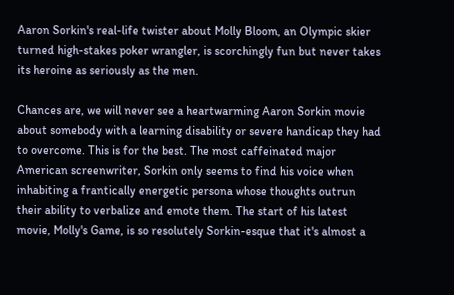Aaron Sorkin's real-life twister about Molly Bloom, an Olympic skier turned high-stakes poker wrangler, is scorchingly fun but never takes its heroine as seriously as the men.

Chances are, we will never see a heartwarming Aaron Sorkin movie about somebody with a learning disability or severe handicap they had to overcome. This is for the best. The most caffeinated major American screenwriter, Sorkin only seems to find his voice when inhabiting a frantically energetic persona whose thoughts outrun their ability to verbalize and emote them. The start of his latest movie, Molly's Game, is so resolutely Sorkin-esque that it's almost a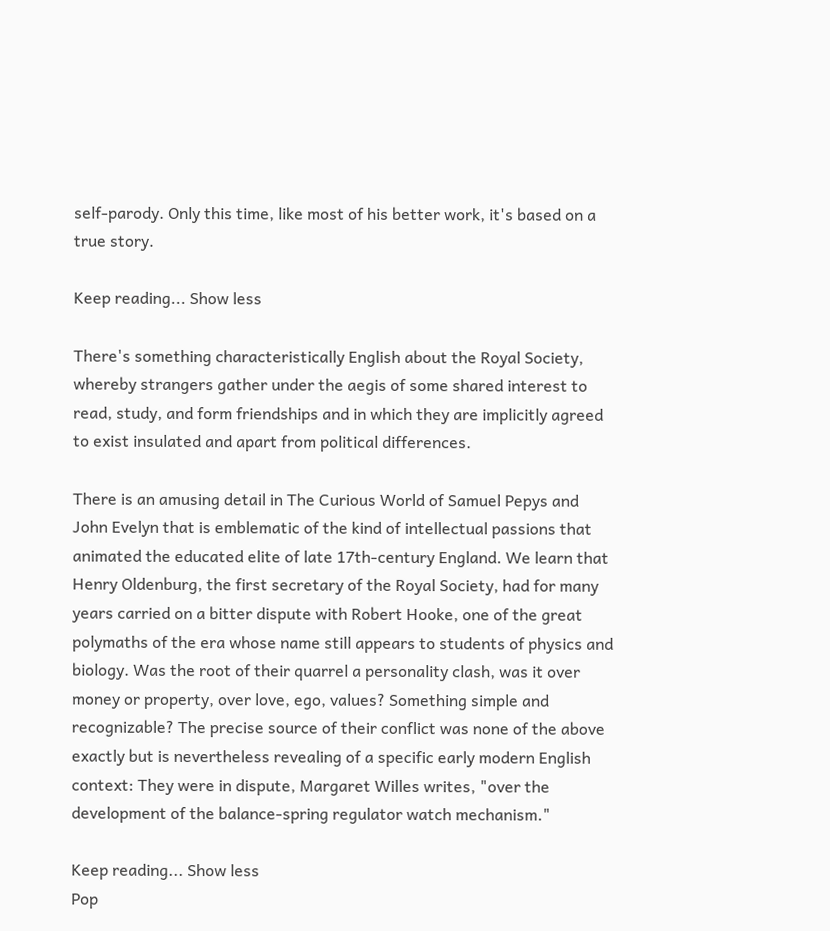self-parody. Only this time, like most of his better work, it's based on a true story.

Keep reading... Show less

There's something characteristically English about the Royal Society, whereby strangers gather under the aegis of some shared interest to read, study, and form friendships and in which they are implicitly agreed to exist insulated and apart from political differences.

There is an amusing detail in The Curious World of Samuel Pepys and John Evelyn that is emblematic of the kind of intellectual passions that animated the educated elite of late 17th-century England. We learn that Henry Oldenburg, the first secretary of the Royal Society, had for many years carried on a bitter dispute with Robert Hooke, one of the great polymaths of the era whose name still appears to students of physics and biology. Was the root of their quarrel a personality clash, was it over money or property, over love, ego, values? Something simple and recognizable? The precise source of their conflict was none of the above exactly but is nevertheless revealing of a specific early modern English context: They were in dispute, Margaret Willes writes, "over the development of the balance-spring regulator watch mechanism."

Keep reading... Show less
Pop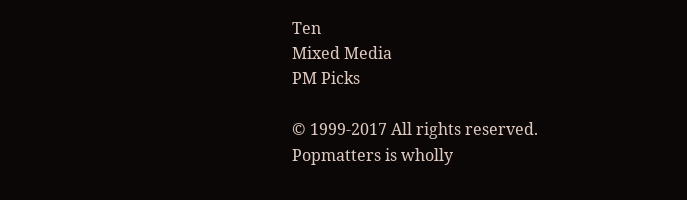Ten
Mixed Media
PM Picks

© 1999-2017 All rights reserved.
Popmatters is wholly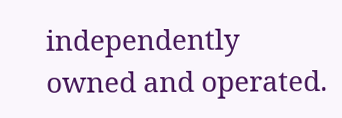independently owned and operated.